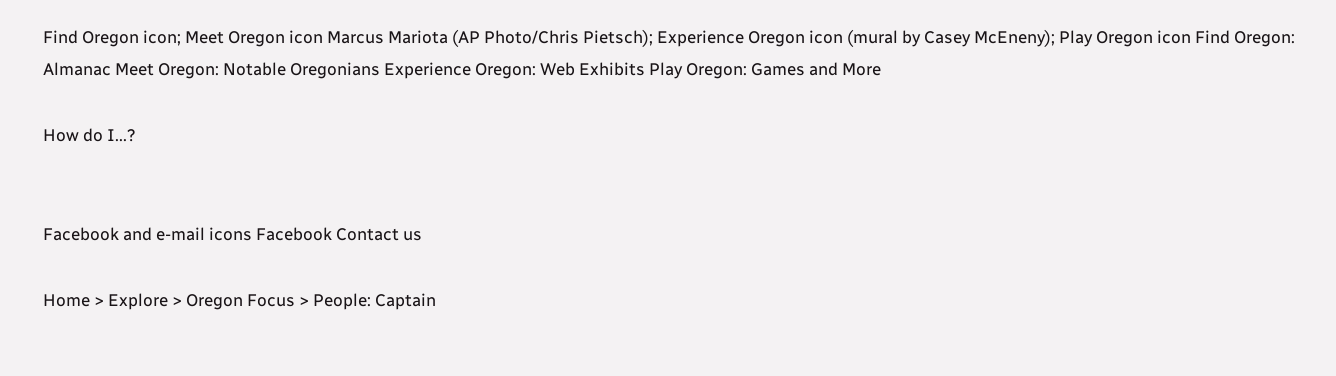Find Oregon icon; Meet Oregon icon Marcus Mariota (AP Photo/Chris Pietsch); Experience Oregon icon (mural by Casey McEneny); Play Oregon icon Find Oregon: Almanac Meet Oregon: Notable Oregonians Experience Oregon: Web Exhibits Play Oregon: Games and More

How do I...?


Facebook and e-mail icons Facebook Contact us

Home > Explore > Oregon Focus > People: Captain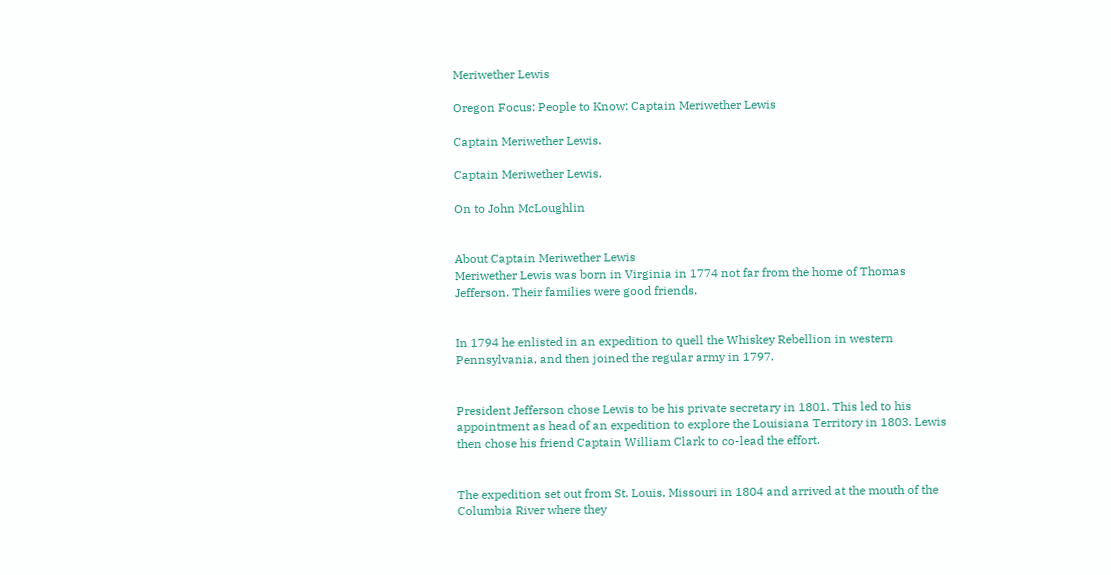Meriwether Lewis

Oregon Focus: People to Know: Captain Meriwether Lewis

Captain Meriwether Lewis.

Captain Meriwether Lewis.

On to John McLoughlin


About Captain Meriwether Lewis
Meriwether Lewis was born in Virginia in 1774 not far from the home of Thomas Jefferson. Their families were good friends.


In 1794 he enlisted in an expedition to quell the Whiskey Rebellion in western Pennsylvania, and then joined the regular army in 1797.


President Jefferson chose Lewis to be his private secretary in 1801. This led to his appointment as head of an expedition to explore the Louisiana Territory in 1803. Lewis then chose his friend Captain William Clark to co-lead the effort.


The expedition set out from St. Louis, Missouri in 1804 and arrived at the mouth of the Columbia River where they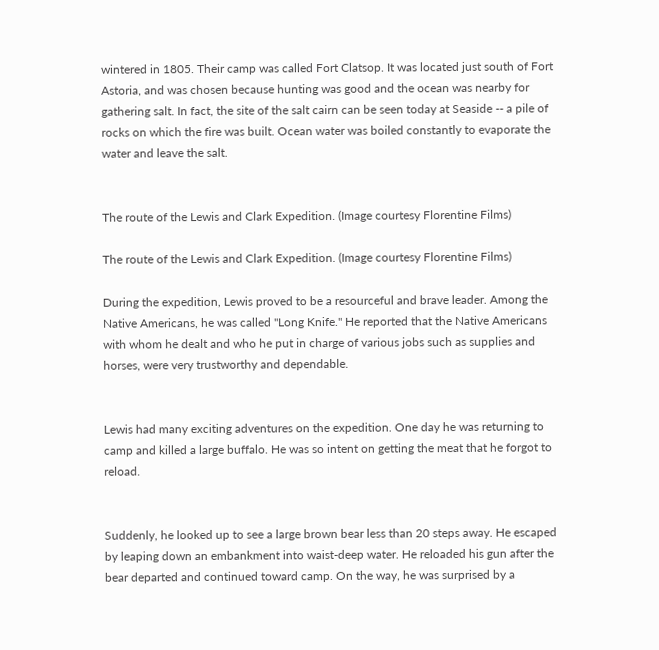wintered in 1805. Their camp was called Fort Clatsop. It was located just south of Fort Astoria, and was chosen because hunting was good and the ocean was nearby for gathering salt. In fact, the site of the salt cairn can be seen today at Seaside -- a pile of rocks on which the fire was built. Ocean water was boiled constantly to evaporate the water and leave the salt.


The route of the Lewis and Clark Expedition. (Image courtesy Florentine Films)

The route of the Lewis and Clark Expedition. (Image courtesy Florentine Films)

During the expedition, Lewis proved to be a resourceful and brave leader. Among the Native Americans, he was called "Long Knife." He reported that the Native Americans with whom he dealt and who he put in charge of various jobs such as supplies and horses, were very trustworthy and dependable.


Lewis had many exciting adventures on the expedition. One day he was returning to camp and killed a large buffalo. He was so intent on getting the meat that he forgot to reload.


Suddenly, he looked up to see a large brown bear less than 20 steps away. He escaped by leaping down an embankment into waist-deep water. He reloaded his gun after the bear departed and continued toward camp. On the way, he was surprised by a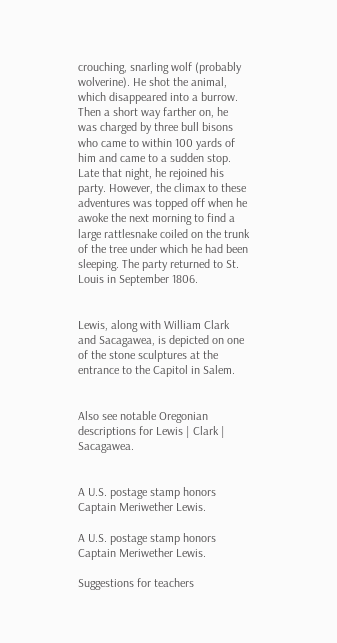crouching, snarling wolf (probably wolverine). He shot the animal, which disappeared into a burrow. Then a short way farther on, he was charged by three bull bisons who came to within 100 yards of him and came to a sudden stop. Late that night, he rejoined his party. However, the climax to these adventures was topped off when he awoke the next morning to find a large rattlesnake coiled on the trunk of the tree under which he had been sleeping. The party returned to St. Louis in September 1806.


Lewis, along with William Clark and Sacagawea, is depicted on one of the stone sculptures at the entrance to the Capitol in Salem.


Also see notable Oregonian descriptions for Lewis | Clark | Sacagawea.


A U.S. postage stamp honors Captain Meriwether Lewis.

A U.S. postage stamp honors Captain Meriwether Lewis.

Suggestions for teachers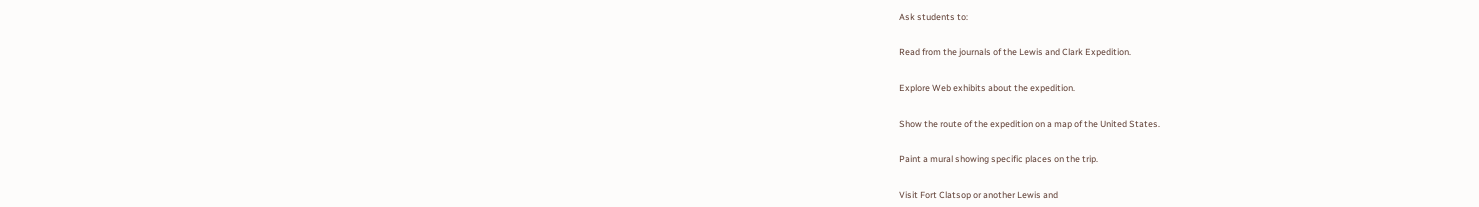Ask students to:


Read from the journals of the Lewis and Clark Expedition.


Explore Web exhibits about the expedition.


Show the route of the expedition on a map of the United States.


Paint a mural showing specific places on the trip.


Visit Fort Clatsop or another Lewis and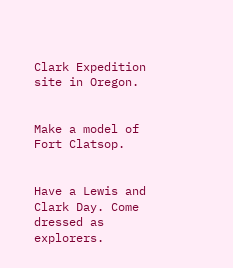Clark Expedition site in Oregon.


Make a model of Fort Clatsop.


Have a Lewis and Clark Day. Come dressed as explorers.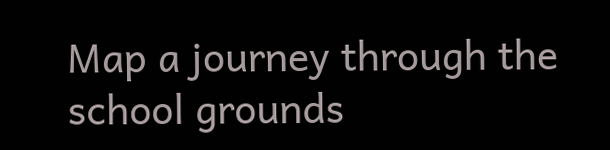Map a journey through the school grounds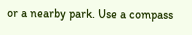or a nearby park. Use a compass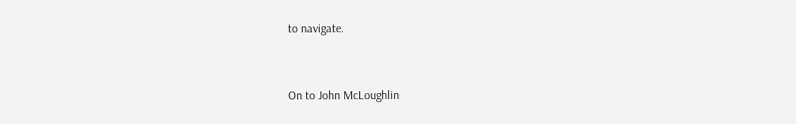to navigate.


On to John McLoughlin